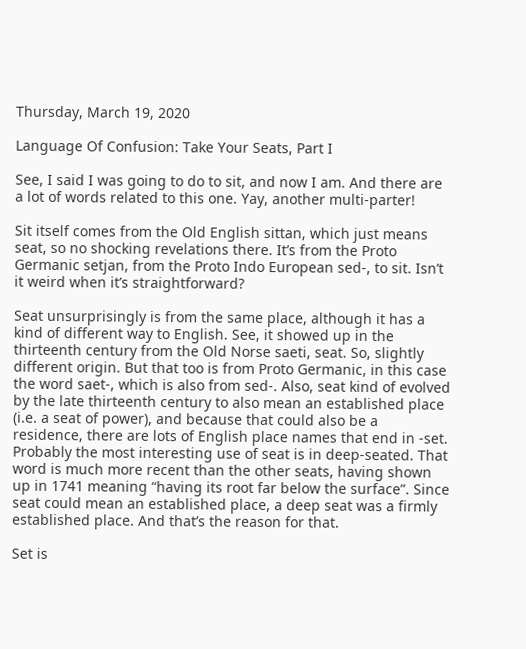Thursday, March 19, 2020

Language Of Confusion: Take Your Seats, Part I

See, I said I was going to do to sit, and now I am. And there are a lot of words related to this one. Yay, another multi-parter!

Sit itself comes from the Old English sittan, which just means seat, so no shocking revelations there. It’s from the Proto Germanic setjan, from the Proto Indo European sed-, to sit. Isn’t it weird when it’s straightforward?

Seat unsurprisingly is from the same place, although it has a kind of different way to English. See, it showed up in the thirteenth century from the Old Norse saeti, seat. So, slightly different origin. But that too is from Proto Germanic, in this case the word saet-, which is also from sed-. Also, seat kind of evolved by the late thirteenth century to also mean an established place (i.e. a seat of power), and because that could also be a residence, there are lots of English place names that end in -set. Probably the most interesting use of seat is in deep-seated. That word is much more recent than the other seats, having shown up in 1741 meaning “having its root far below the surface”. Since seat could mean an established place, a deep seat was a firmly established place. And that’s the reason for that.

Set is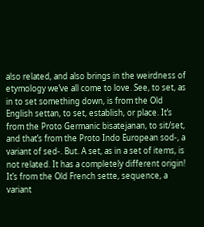also related, and also brings in the weirdness of etymology we’ve all come to love. See, to set, as in to set something down, is from the Old English settan, to set, establish, or place. It’s from the Proto Germanic bisatejanan, to sit/set, and that’s from the Proto Indo European sod-, a variant of sed-. But. A set, as in a set of items, is not related. It has a completely different origin! It’s from the Old French sette, sequence, a variant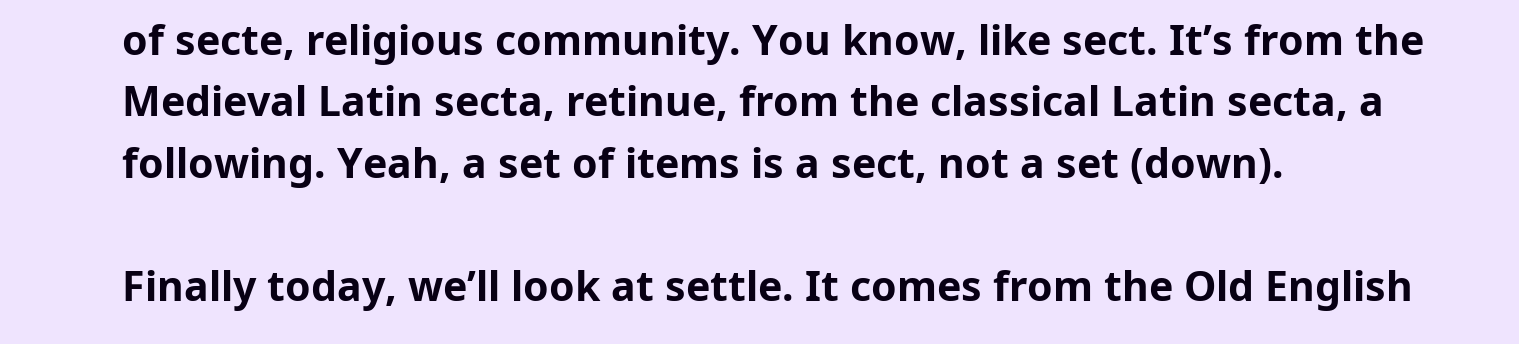of secte, religious community. You know, like sect. It’s from the Medieval Latin secta, retinue, from the classical Latin secta, a following. Yeah, a set of items is a sect, not a set (down).

Finally today, we’ll look at settle. It comes from the Old English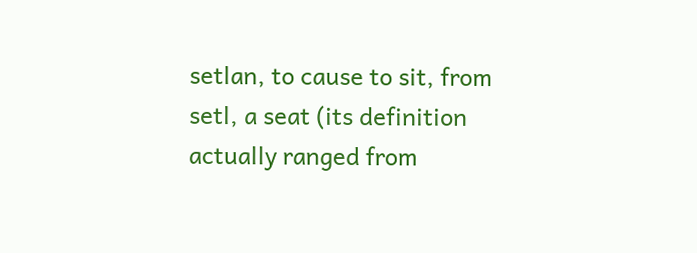setlan, to cause to sit, from setl, a seat (its definition actually ranged from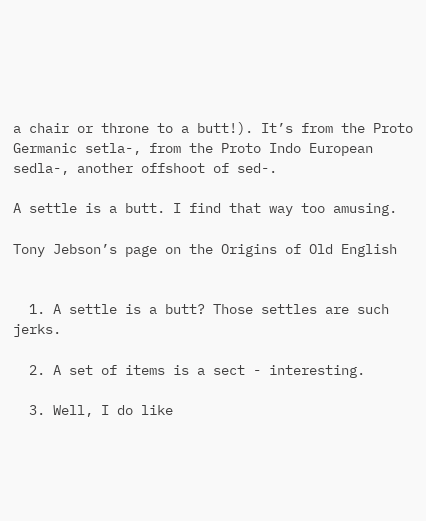a chair or throne to a butt!). It’s from the Proto Germanic setla-, from the Proto Indo European sedla-, another offshoot of sed-.

A settle is a butt. I find that way too amusing.

Tony Jebson’s page on the Origins of Old English


  1. A settle is a butt? Those settles are such jerks.

  2. A set of items is a sect - interesting.

  3. Well, I do like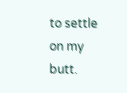to settle on my butt.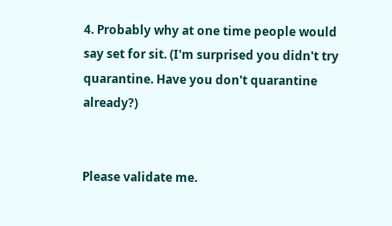4. Probably why at one time people would say set for sit. (I'm surprised you didn't try quarantine. Have you don't quarantine already?)


Please validate me.